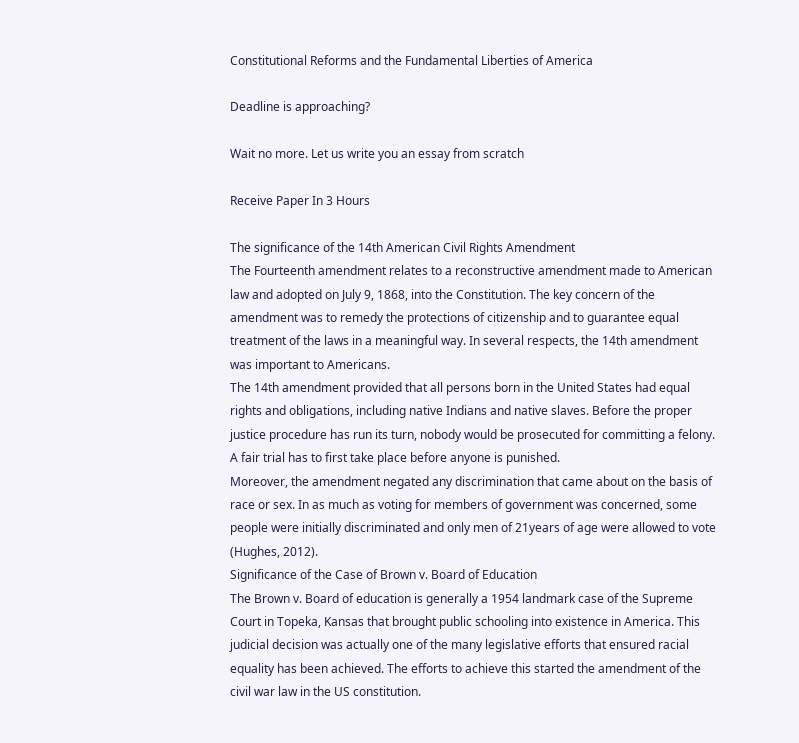Constitutional Reforms and the Fundamental Liberties of America

Deadline is approaching?

Wait no more. Let us write you an essay from scratch

Receive Paper In 3 Hours

The significance of the 14th American Civil Rights Amendment
The Fourteenth amendment relates to a reconstructive amendment made to American law and adopted on July 9, 1868, into the Constitution. The key concern of the amendment was to remedy the protections of citizenship and to guarantee equal treatment of the laws in a meaningful way. In several respects, the 14th amendment was important to Americans.
The 14th amendment provided that all persons born in the United States had equal rights and obligations, including native Indians and native slaves. Before the proper justice procedure has run its turn, nobody would be prosecuted for committing a felony. A fair trial has to first take place before anyone is punished.
Moreover, the amendment negated any discrimination that came about on the basis of race or sex. In as much as voting for members of government was concerned, some people were initially discriminated and only men of 21years of age were allowed to vote (Hughes, 2012).
Significance of the Case of Brown v. Board of Education
The Brown v. Board of education is generally a 1954 landmark case of the Supreme Court in Topeka, Kansas that brought public schooling into existence in America. This judicial decision was actually one of the many legislative efforts that ensured racial equality has been achieved. The efforts to achieve this started the amendment of the civil war law in the US constitution.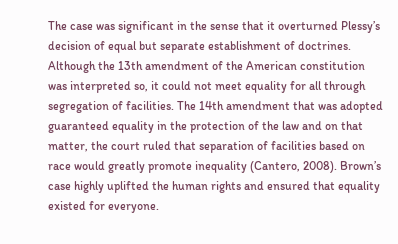The case was significant in the sense that it overturned Plessy’s decision of equal but separate establishment of doctrines. Although the 13th amendment of the American constitution was interpreted so, it could not meet equality for all through segregation of facilities. The 14th amendment that was adopted guaranteed equality in the protection of the law and on that matter, the court ruled that separation of facilities based on race would greatly promote inequality (Cantero, 2008). Brown’s case highly uplifted the human rights and ensured that equality existed for everyone.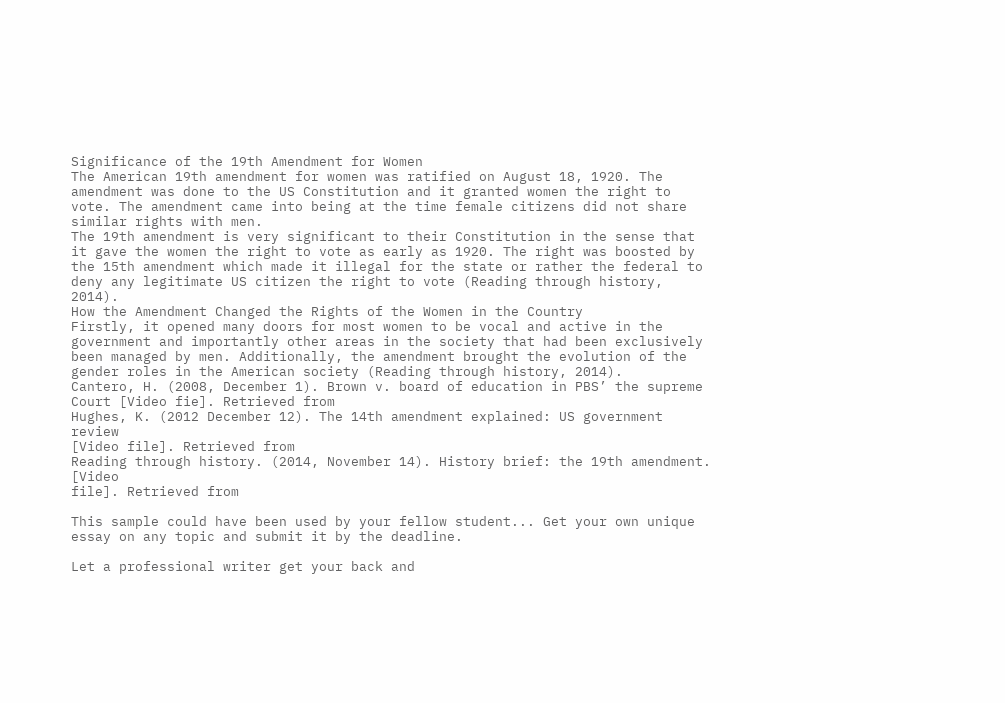Significance of the 19th Amendment for Women
The American 19th amendment for women was ratified on August 18, 1920. The amendment was done to the US Constitution and it granted women the right to vote. The amendment came into being at the time female citizens did not share similar rights with men.
The 19th amendment is very significant to their Constitution in the sense that it gave the women the right to vote as early as 1920. The right was boosted by the 15th amendment which made it illegal for the state or rather the federal to deny any legitimate US citizen the right to vote (Reading through history, 2014).
How the Amendment Changed the Rights of the Women in the Country
Firstly, it opened many doors for most women to be vocal and active in the government and importantly other areas in the society that had been exclusively been managed by men. Additionally, the amendment brought the evolution of the gender roles in the American society (Reading through history, 2014).
Cantero, H. (2008, December 1). Brown v. board of education in PBS’ the supreme
Court [Video fie]. Retrieved from
Hughes, K. (2012 December 12). The 14th amendment explained: US government review
[Video file]. Retrieved from
Reading through history. (2014, November 14). History brief: the 19th amendment. [Video
file]. Retrieved from

This sample could have been used by your fellow student... Get your own unique essay on any topic and submit it by the deadline.

Let a professional writer get your back and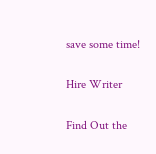save some time!

Hire Writer

Find Out the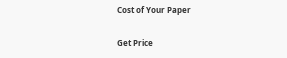Cost of Your Paper

Get Price